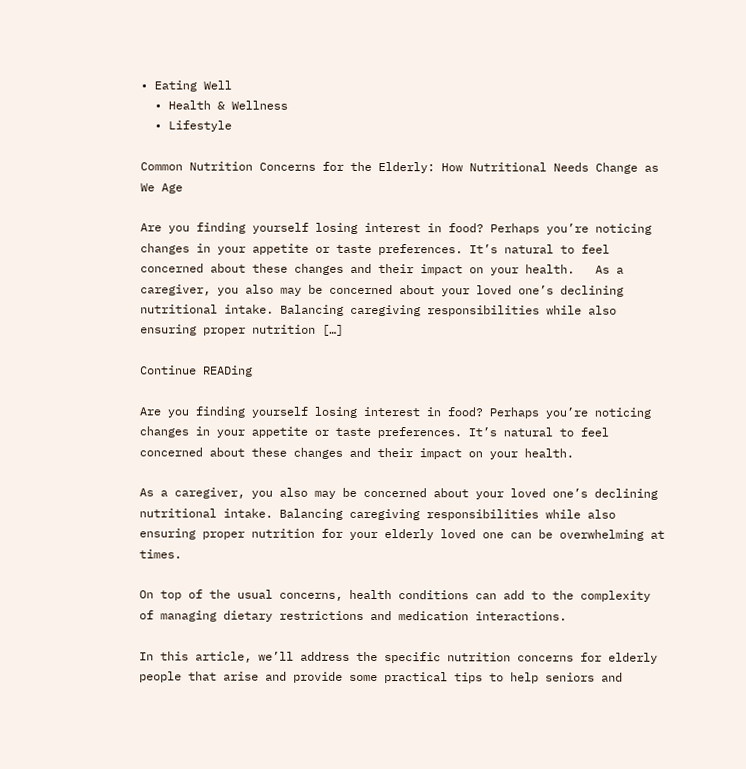• Eating Well
  • Health & Wellness
  • Lifestyle

Common Nutrition Concerns for the Elderly: How Nutritional Needs Change as We Age

Are you finding yourself losing interest in food? Perhaps you’re noticing changes in your appetite or taste preferences. It’s natural to feel concerned about these changes and their impact on your health.   As a caregiver, you also may be concerned about your loved one’s declining nutritional intake. Balancing caregiving responsibilities while also ensuring proper nutrition […]

Continue READing

Are you finding yourself losing interest in food? Perhaps you’re noticing changes in your appetite or taste preferences. It’s natural to feel concerned about these changes and their impact on your health.

As a caregiver, you also may be concerned about your loved one’s declining nutritional intake. Balancing caregiving responsibilities while also ensuring proper nutrition for your elderly loved one can be overwhelming at times.

On top of the usual concerns, health conditions can add to the complexity of managing dietary restrictions and medication interactions.

In this article, we’ll address the specific nutrition concerns for elderly people that arise and provide some practical tips to help seniors and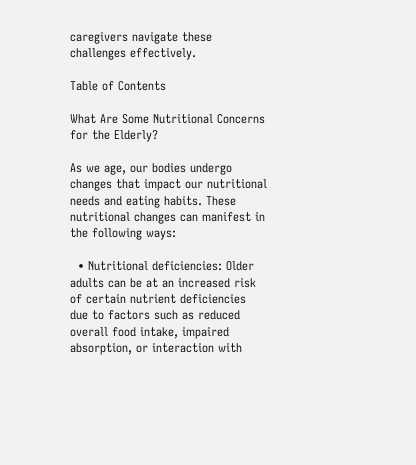caregivers navigate these challenges effectively.

Table of Contents

What Are Some Nutritional Concerns for the Elderly?

As we age, our bodies undergo changes that impact our nutritional needs and eating habits. These nutritional changes can manifest in the following ways:

  • Nutritional deficiencies: Older adults can be at an increased risk of certain nutrient deficiencies due to factors such as reduced overall food intake, impaired absorption, or interaction with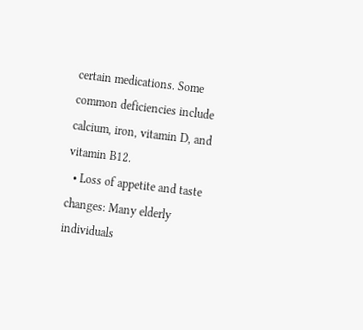certain medications. Some common deficiencies include calcium, iron, vitamin D, and vitamin B12.
  • Loss of appetite and taste changes: Many elderly individuals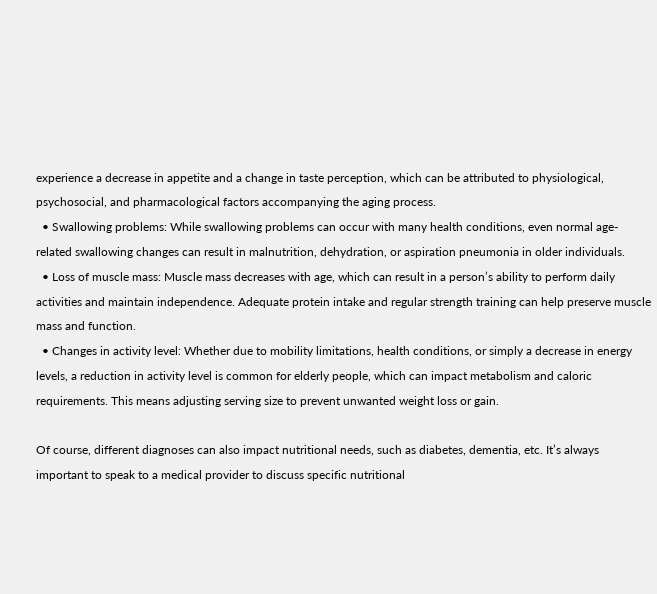experience a decrease in appetite and a change in taste perception, which can be attributed to physiological, psychosocial, and pharmacological factors accompanying the aging process.
  • Swallowing problems: While swallowing problems can occur with many health conditions, even normal age-related swallowing changes can result in malnutrition, dehydration, or aspiration pneumonia in older individuals.
  • Loss of muscle mass: Muscle mass decreases with age, which can result in a person’s ability to perform daily activities and maintain independence. Adequate protein intake and regular strength training can help preserve muscle mass and function.
  • Changes in activity level: Whether due to mobility limitations, health conditions, or simply a decrease in energy levels, a reduction in activity level is common for elderly people, which can impact metabolism and caloric requirements. This means adjusting serving size to prevent unwanted weight loss or gain.

Of course, different diagnoses can also impact nutritional needs, such as diabetes, dementia, etc. It’s always important to speak to a medical provider to discuss specific nutritional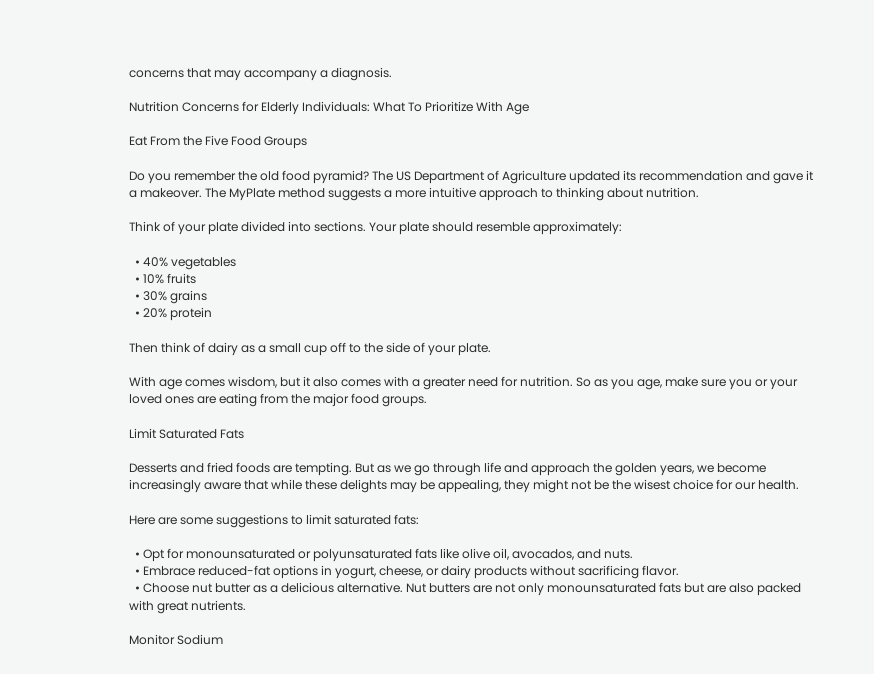concerns that may accompany a diagnosis.

Nutrition Concerns for Elderly Individuals: What To Prioritize With Age

Eat From the Five Food Groups

Do you remember the old food pyramid? The US Department of Agriculture updated its recommendation and gave it a makeover. The MyPlate method suggests a more intuitive approach to thinking about nutrition.

Think of your plate divided into sections. Your plate should resemble approximately:

  • 40% vegetables
  • 10% fruits
  • 30% grains
  • 20% protein

Then think of dairy as a small cup off to the side of your plate.

With age comes wisdom, but it also comes with a greater need for nutrition. So as you age, make sure you or your loved ones are eating from the major food groups.

Limit Saturated Fats

Desserts and fried foods are tempting. But as we go through life and approach the golden years, we become increasingly aware that while these delights may be appealing, they might not be the wisest choice for our health.

Here are some suggestions to limit saturated fats:

  • Opt for monounsaturated or polyunsaturated fats like olive oil, avocados, and nuts.
  • Embrace reduced-fat options in yogurt, cheese, or dairy products without sacrificing flavor.
  • Choose nut butter as a delicious alternative. Nut butters are not only monounsaturated fats but are also packed with great nutrients.

Monitor Sodium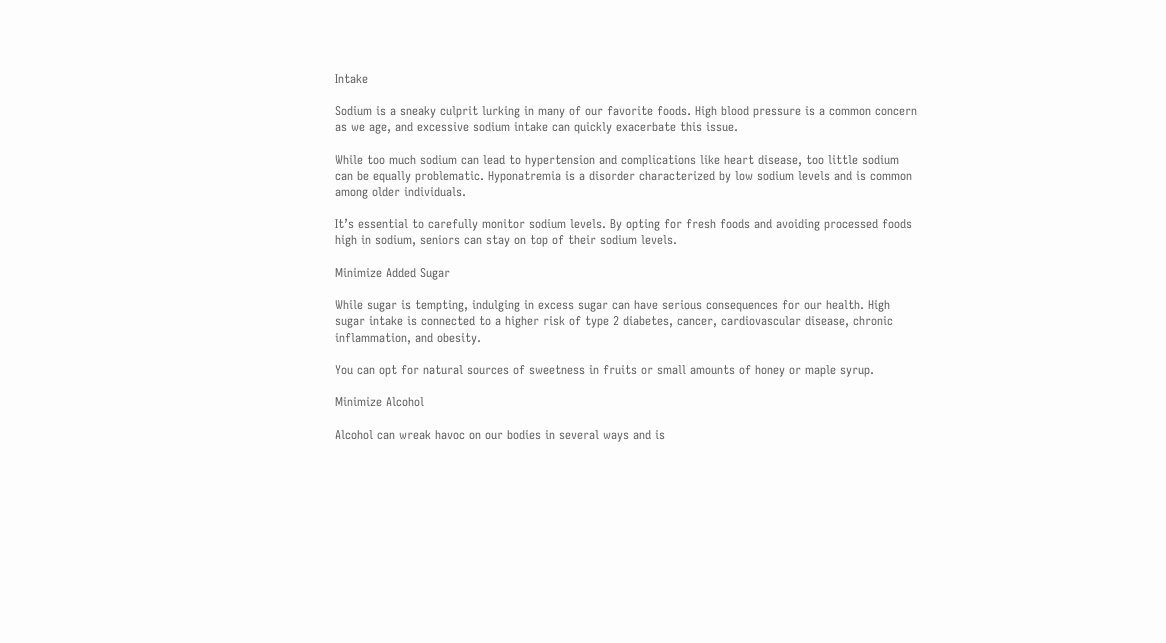Intake

Sodium is a sneaky culprit lurking in many of our favorite foods. High blood pressure is a common concern as we age, and excessive sodium intake can quickly exacerbate this issue.

While too much sodium can lead to hypertension and complications like heart disease, too little sodium can be equally problematic. Hyponatremia is a disorder characterized by low sodium levels and is common among older individuals.

It’s essential to carefully monitor sodium levels. By opting for fresh foods and avoiding processed foods high in sodium, seniors can stay on top of their sodium levels.

Minimize Added Sugar

While sugar is tempting, indulging in excess sugar can have serious consequences for our health. High sugar intake is connected to a higher risk of type 2 diabetes, cancer, cardiovascular disease, chronic inflammation, and obesity.

You can opt for natural sources of sweetness in fruits or small amounts of honey or maple syrup.

Minimize Alcohol

Alcohol can wreak havoc on our bodies in several ways and is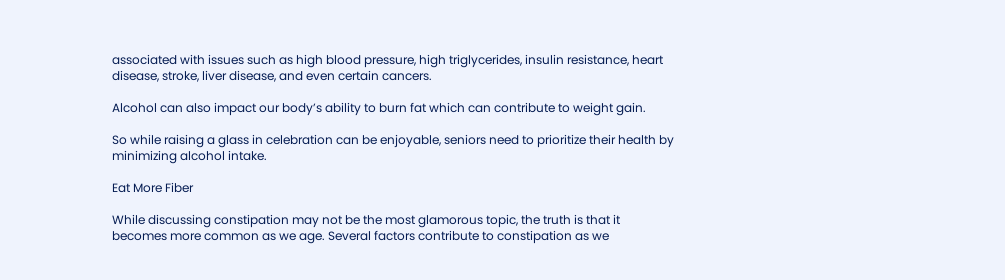associated with issues such as high blood pressure, high triglycerides, insulin resistance, heart disease, stroke, liver disease, and even certain cancers.

Alcohol can also impact our body’s ability to burn fat which can contribute to weight gain.

So while raising a glass in celebration can be enjoyable, seniors need to prioritize their health by minimizing alcohol intake.

Eat More Fiber

While discussing constipation may not be the most glamorous topic, the truth is that it becomes more common as we age. Several factors contribute to constipation as we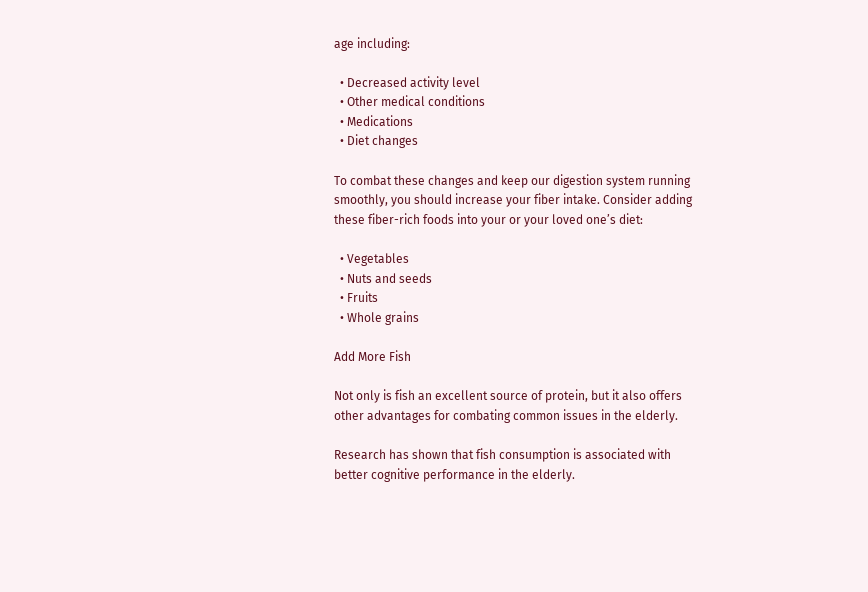age including:

  • Decreased activity level
  • Other medical conditions
  • Medications
  • Diet changes

To combat these changes and keep our digestion system running smoothly, you should increase your fiber intake. Consider adding these fiber-rich foods into your or your loved one’s diet:

  • Vegetables
  • Nuts and seeds
  • Fruits
  • Whole grains

Add More Fish

Not only is fish an excellent source of protein, but it also offers other advantages for combating common issues in the elderly.

Research has shown that fish consumption is associated with better cognitive performance in the elderly.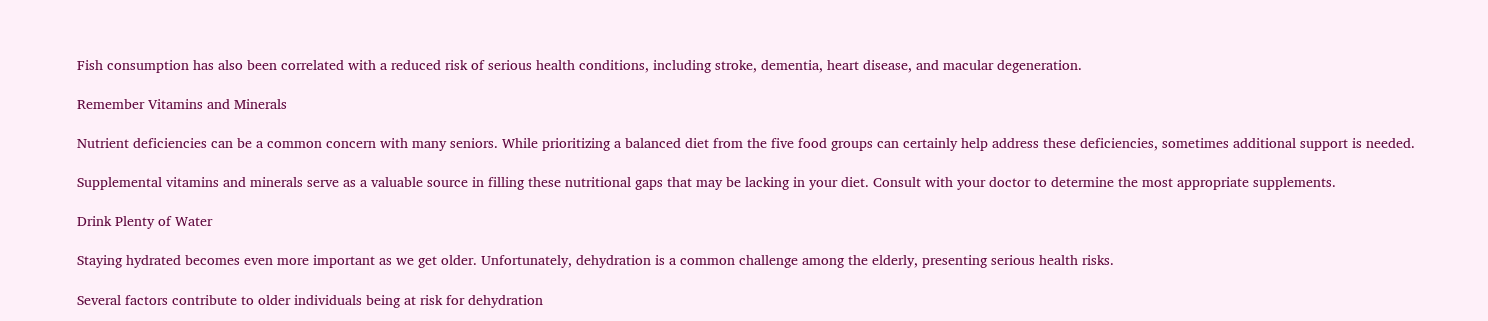Fish consumption has also been correlated with a reduced risk of serious health conditions, including stroke, dementia, heart disease, and macular degeneration.

Remember Vitamins and Minerals

Nutrient deficiencies can be a common concern with many seniors. While prioritizing a balanced diet from the five food groups can certainly help address these deficiencies, sometimes additional support is needed.

Supplemental vitamins and minerals serve as a valuable source in filling these nutritional gaps that may be lacking in your diet. Consult with your doctor to determine the most appropriate supplements.

Drink Plenty of Water

Staying hydrated becomes even more important as we get older. Unfortunately, dehydration is a common challenge among the elderly, presenting serious health risks.

Several factors contribute to older individuals being at risk for dehydration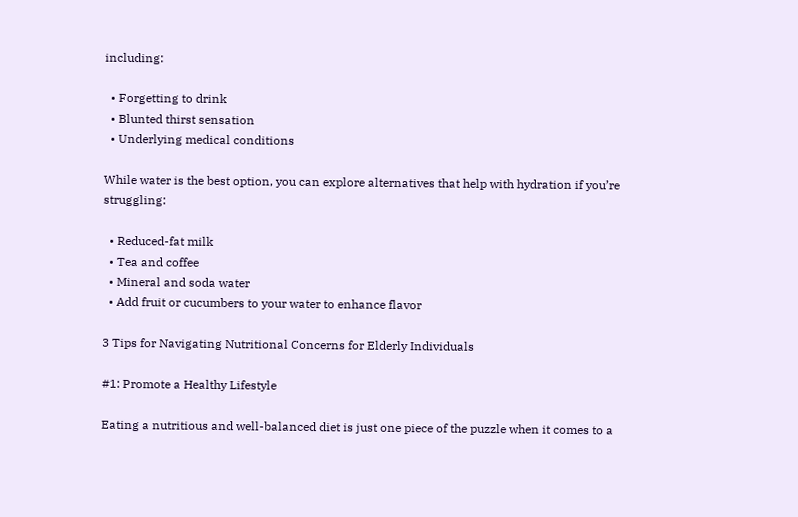including:

  • Forgetting to drink
  • Blunted thirst sensation
  • Underlying medical conditions

While water is the best option, you can explore alternatives that help with hydration if you’re struggling:

  • Reduced-fat milk
  • Tea and coffee
  • Mineral and soda water
  • Add fruit or cucumbers to your water to enhance flavor

3 Tips for Navigating Nutritional Concerns for Elderly Individuals

#1: Promote a Healthy Lifestyle

Eating a nutritious and well-balanced diet is just one piece of the puzzle when it comes to a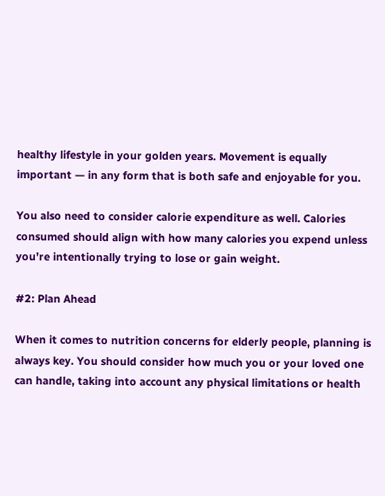healthy lifestyle in your golden years. Movement is equally important — in any form that is both safe and enjoyable for you.

You also need to consider calorie expenditure as well. Calories consumed should align with how many calories you expend unless you’re intentionally trying to lose or gain weight.

#2: Plan Ahead

When it comes to nutrition concerns for elderly people, planning is always key. You should consider how much you or your loved one can handle, taking into account any physical limitations or health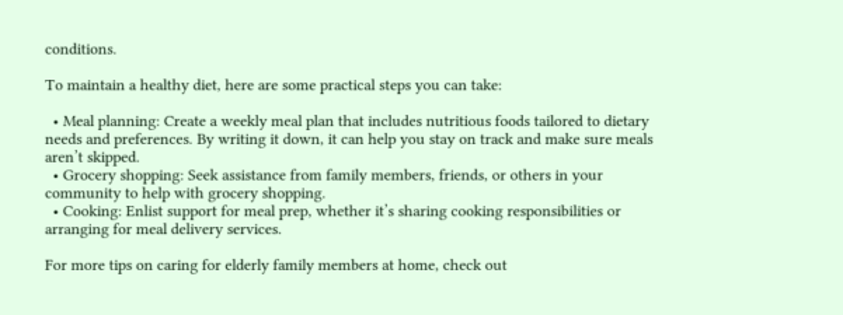conditions.

To maintain a healthy diet, here are some practical steps you can take:

  • Meal planning: Create a weekly meal plan that includes nutritious foods tailored to dietary needs and preferences. By writing it down, it can help you stay on track and make sure meals aren’t skipped.
  • Grocery shopping: Seek assistance from family members, friends, or others in your community to help with grocery shopping.
  • Cooking: Enlist support for meal prep, whether it’s sharing cooking responsibilities or arranging for meal delivery services.

For more tips on caring for elderly family members at home, check out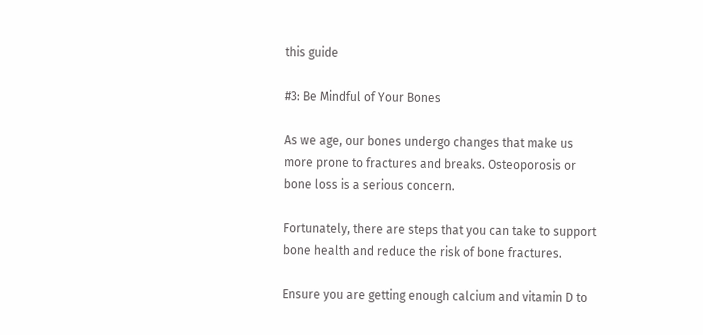this guide

#3: Be Mindful of Your Bones

As we age, our bones undergo changes that make us more prone to fractures and breaks. Osteoporosis or bone loss is a serious concern.

Fortunately, there are steps that you can take to support bone health and reduce the risk of bone fractures.

Ensure you are getting enough calcium and vitamin D to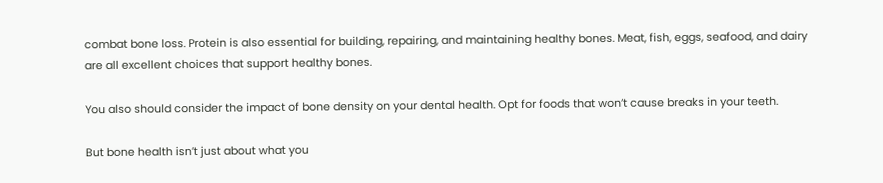combat bone loss. Protein is also essential for building, repairing, and maintaining healthy bones. Meat, fish, eggs, seafood, and dairy are all excellent choices that support healthy bones.

You also should consider the impact of bone density on your dental health. Opt for foods that won’t cause breaks in your teeth.

But bone health isn’t just about what you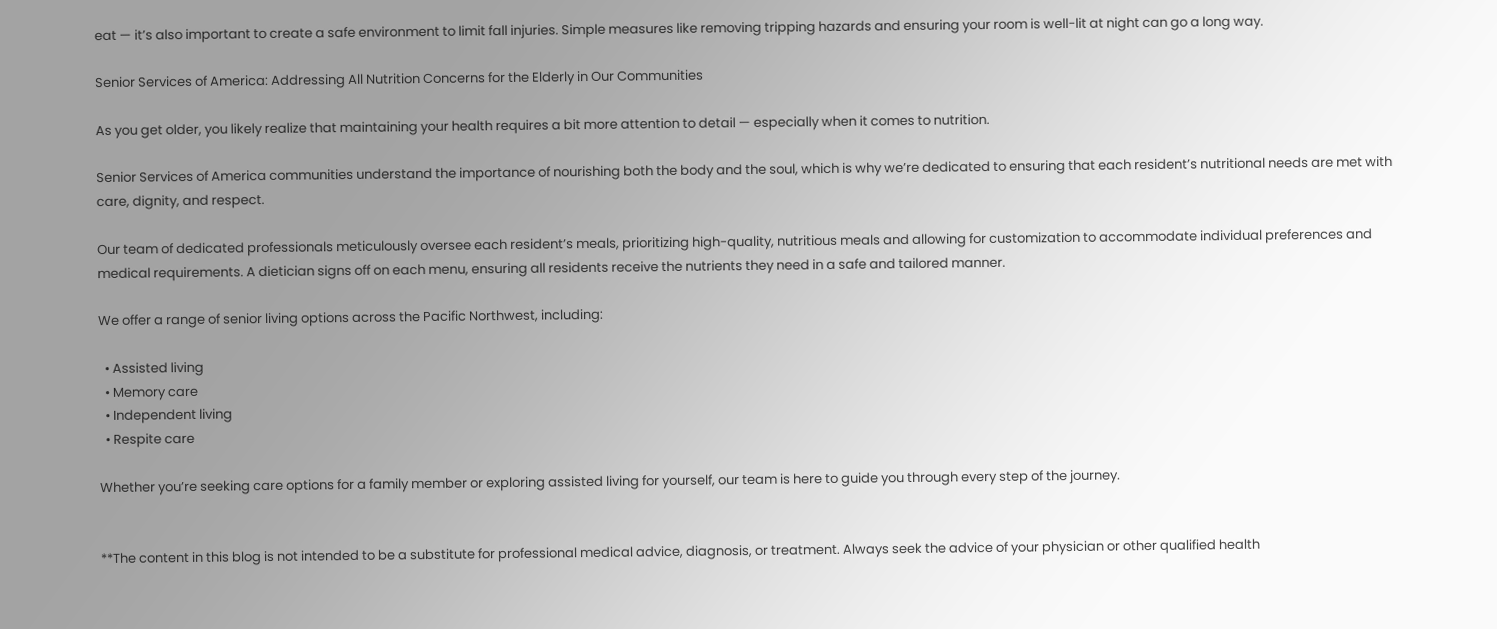eat — it’s also important to create a safe environment to limit fall injuries. Simple measures like removing tripping hazards and ensuring your room is well-lit at night can go a long way.

Senior Services of America: Addressing All Nutrition Concerns for the Elderly in Our Communities

As you get older, you likely realize that maintaining your health requires a bit more attention to detail — especially when it comes to nutrition.

Senior Services of America communities understand the importance of nourishing both the body and the soul, which is why we’re dedicated to ensuring that each resident’s nutritional needs are met with care, dignity, and respect.

Our team of dedicated professionals meticulously oversee each resident’s meals, prioritizing high-quality, nutritious meals and allowing for customization to accommodate individual preferences and medical requirements. A dietician signs off on each menu, ensuring all residents receive the nutrients they need in a safe and tailored manner.

We offer a range of senior living options across the Pacific Northwest, including:

  • Assisted living
  • Memory care
  • Independent living
  • Respite care

Whether you’re seeking care options for a family member or exploring assisted living for yourself, our team is here to guide you through every step of the journey.


**The content in this blog is not intended to be a substitute for professional medical advice, diagnosis, or treatment. Always seek the advice of your physician or other qualified health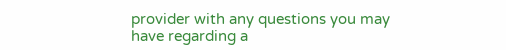provider with any questions you may have regarding a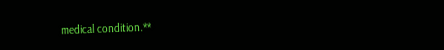medical condition.**